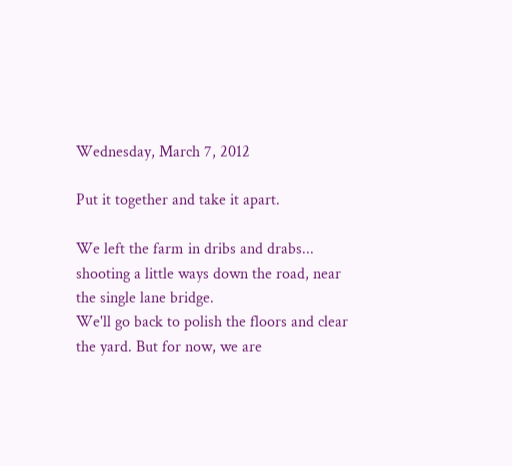Wednesday, March 7, 2012

Put it together and take it apart.

We left the farm in dribs and drabs... shooting a little ways down the road, near the single lane bridge.
We'll go back to polish the floors and clear the yard. But for now, we are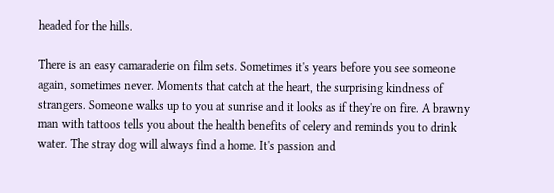headed for the hills.

There is an easy camaraderie on film sets. Sometimes it's years before you see someone again, sometimes never. Moments that catch at the heart, the surprising kindness of strangers. Someone walks up to you at sunrise and it looks as if they're on fire. A brawny man with tattoos tells you about the health benefits of celery and reminds you to drink water. The stray dog will always find a home. It's passion and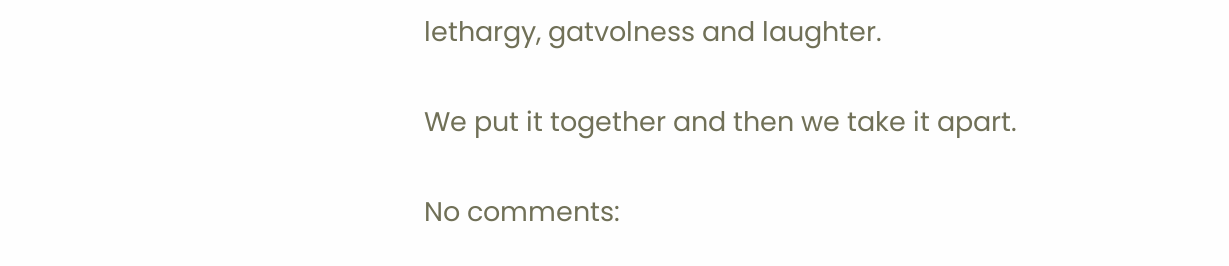lethargy, gatvolness and laughter.

We put it together and then we take it apart.

No comments: